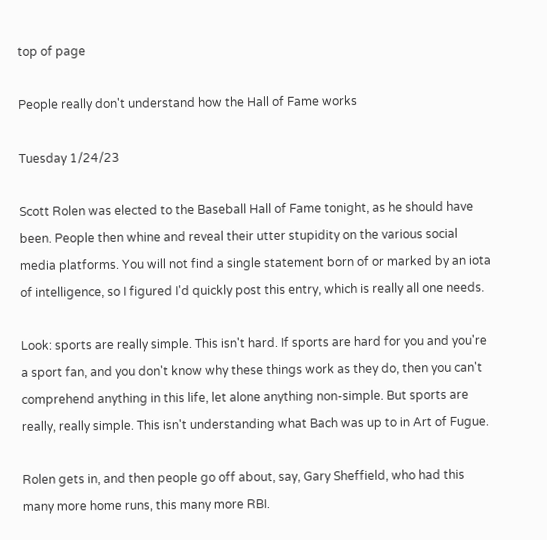top of page

People really don't understand how the Hall of Fame works

Tuesday 1/24/23

Scott Rolen was elected to the Baseball Hall of Fame tonight, as he should have been. People then whine and reveal their utter stupidity on the various social media platforms. You will not find a single statement born of or marked by an iota of intelligence, so I figured I'd quickly post this entry, which is really all one needs.

Look: sports are really simple. This isn't hard. If sports are hard for you and you're a sport fan, and you don't know why these things work as they do, then you can't comprehend anything in this life, let alone anything non-simple. But sports are really, really simple. This isn't understanding what Bach was up to in Art of Fugue.

Rolen gets in, and then people go off about, say, Gary Sheffield, who had this many more home runs, this many more RBI.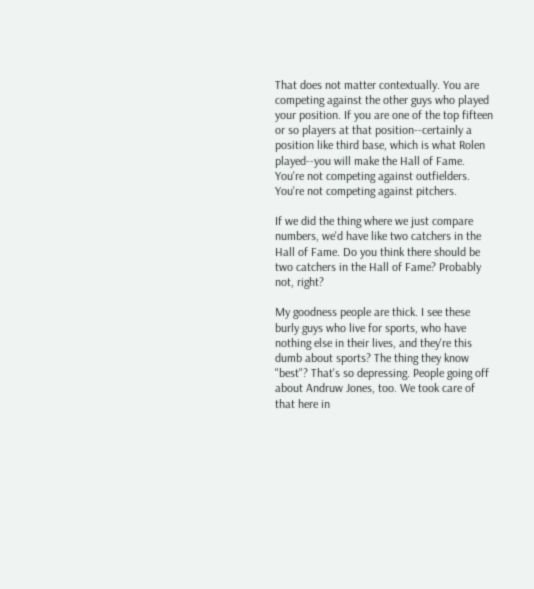That does not matter contextually. You are competing against the other guys who played your position. If you are one of the top fifteen or so players at that position--certainly a position like third base, which is what Rolen played--you will make the Hall of Fame. You're not competing against outfielders. You're not competing against pitchers.

If we did the thing where we just compare numbers, we'd have like two catchers in the Hall of Fame. Do you think there should be two catchers in the Hall of Fame? Probably not, right?

My goodness people are thick. I see these burly guys who live for sports, who have nothing else in their lives, and they're this dumb about sports? The thing they know "best"? That's so depressing. People going off about Andruw Jones, too. We took care of that here in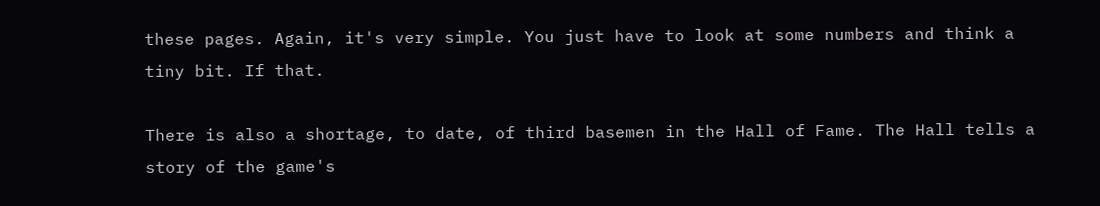these pages. Again, it's very simple. You just have to look at some numbers and think a tiny bit. If that.

There is also a shortage, to date, of third basemen in the Hall of Fame. The Hall tells a story of the game's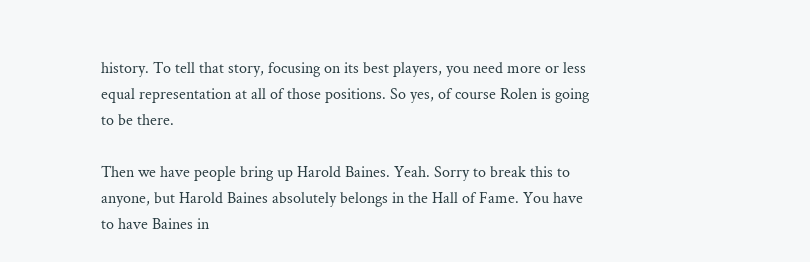history. To tell that story, focusing on its best players, you need more or less equal representation at all of those positions. So yes, of course Rolen is going to be there.

Then we have people bring up Harold Baines. Yeah. Sorry to break this to anyone, but Harold Baines absolutely belongs in the Hall of Fame. You have to have Baines in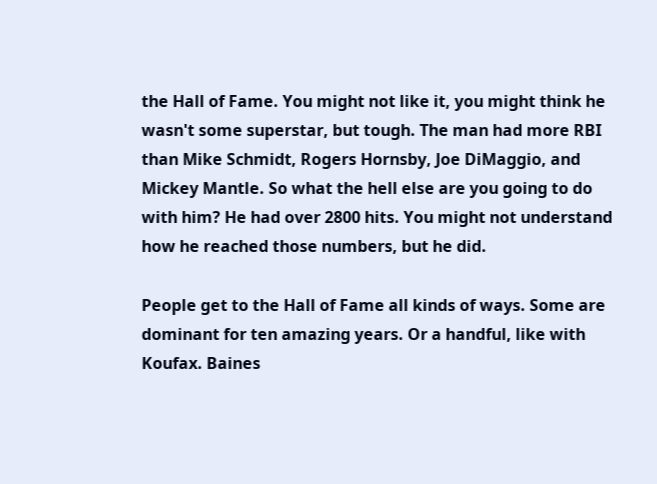the Hall of Fame. You might not like it, you might think he wasn't some superstar, but tough. The man had more RBI than Mike Schmidt, Rogers Hornsby, Joe DiMaggio, and Mickey Mantle. So what the hell else are you going to do with him? He had over 2800 hits. You might not understand how he reached those numbers, but he did.

People get to the Hall of Fame all kinds of ways. Some are dominant for ten amazing years. Or a handful, like with Koufax. Baines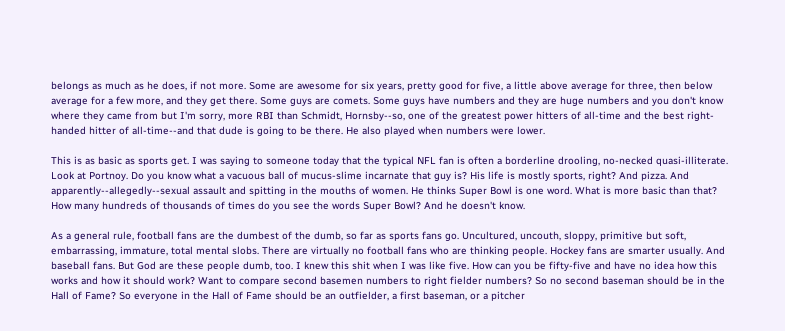belongs as much as he does, if not more. Some are awesome for six years, pretty good for five, a little above average for three, then below average for a few more, and they get there. Some guys are comets. Some guys have numbers and they are huge numbers and you don't know where they came from but I'm sorry, more RBI than Schmidt, Hornsby--so, one of the greatest power hitters of all-time and the best right-handed hitter of all-time--and that dude is going to be there. He also played when numbers were lower.

This is as basic as sports get. I was saying to someone today that the typical NFL fan is often a borderline drooling, no-necked quasi-illiterate. Look at Portnoy. Do you know what a vacuous ball of mucus-slime incarnate that guy is? His life is mostly sports, right? And pizza. And apparently--allegedly--sexual assault and spitting in the mouths of women. He thinks Super Bowl is one word. What is more basic than that? How many hundreds of thousands of times do you see the words Super Bowl? And he doesn't know.

As a general rule, football fans are the dumbest of the dumb, so far as sports fans go. Uncultured, uncouth, sloppy, primitive but soft, embarrassing, immature, total mental slobs. There are virtually no football fans who are thinking people. Hockey fans are smarter usually. And baseball fans. But God are these people dumb, too. I knew this shit when I was like five. How can you be fifty-five and have no idea how this works and how it should work? Want to compare second basemen numbers to right fielder numbers? So no second baseman should be in the Hall of Fame? So everyone in the Hall of Fame should be an outfielder, a first baseman, or a pitcher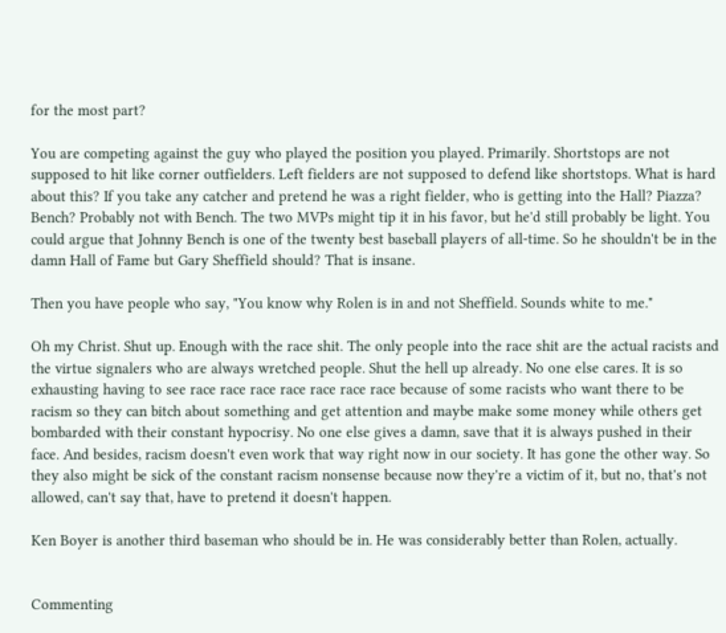for the most part?

You are competing against the guy who played the position you played. Primarily. Shortstops are not supposed to hit like corner outfielders. Left fielders are not supposed to defend like shortstops. What is hard about this? If you take any catcher and pretend he was a right fielder, who is getting into the Hall? Piazza? Bench? Probably not with Bench. The two MVPs might tip it in his favor, but he'd still probably be light. You could argue that Johnny Bench is one of the twenty best baseball players of all-time. So he shouldn't be in the damn Hall of Fame but Gary Sheffield should? That is insane.

Then you have people who say, "You know why Rolen is in and not Sheffield. Sounds white to me."

Oh my Christ. Shut up. Enough with the race shit. The only people into the race shit are the actual racists and the virtue signalers who are always wretched people. Shut the hell up already. No one else cares. It is so exhausting having to see race race race race race race race because of some racists who want there to be racism so they can bitch about something and get attention and maybe make some money while others get bombarded with their constant hypocrisy. No one else gives a damn, save that it is always pushed in their face. And besides, racism doesn't even work that way right now in our society. It has gone the other way. So they also might be sick of the constant racism nonsense because now they're a victim of it, but no, that's not allowed, can't say that, have to pretend it doesn't happen.

Ken Boyer is another third baseman who should be in. He was considerably better than Rolen, actually.


Commenting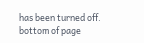has been turned off.
bottom of page